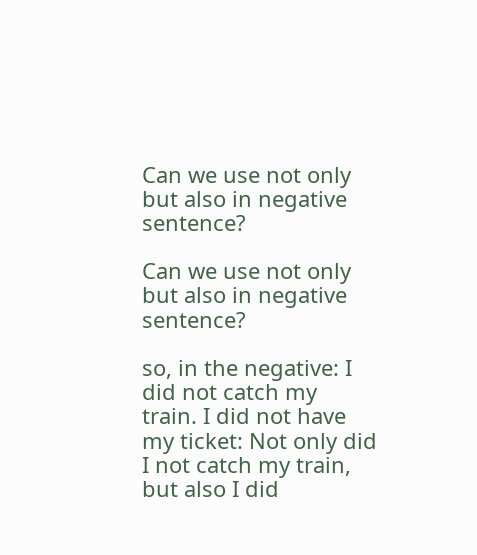Can we use not only but also in negative sentence?

Can we use not only but also in negative sentence?

so, in the negative: I did not catch my train. I did not have my ticket: Not only did I not catch my train, but also I did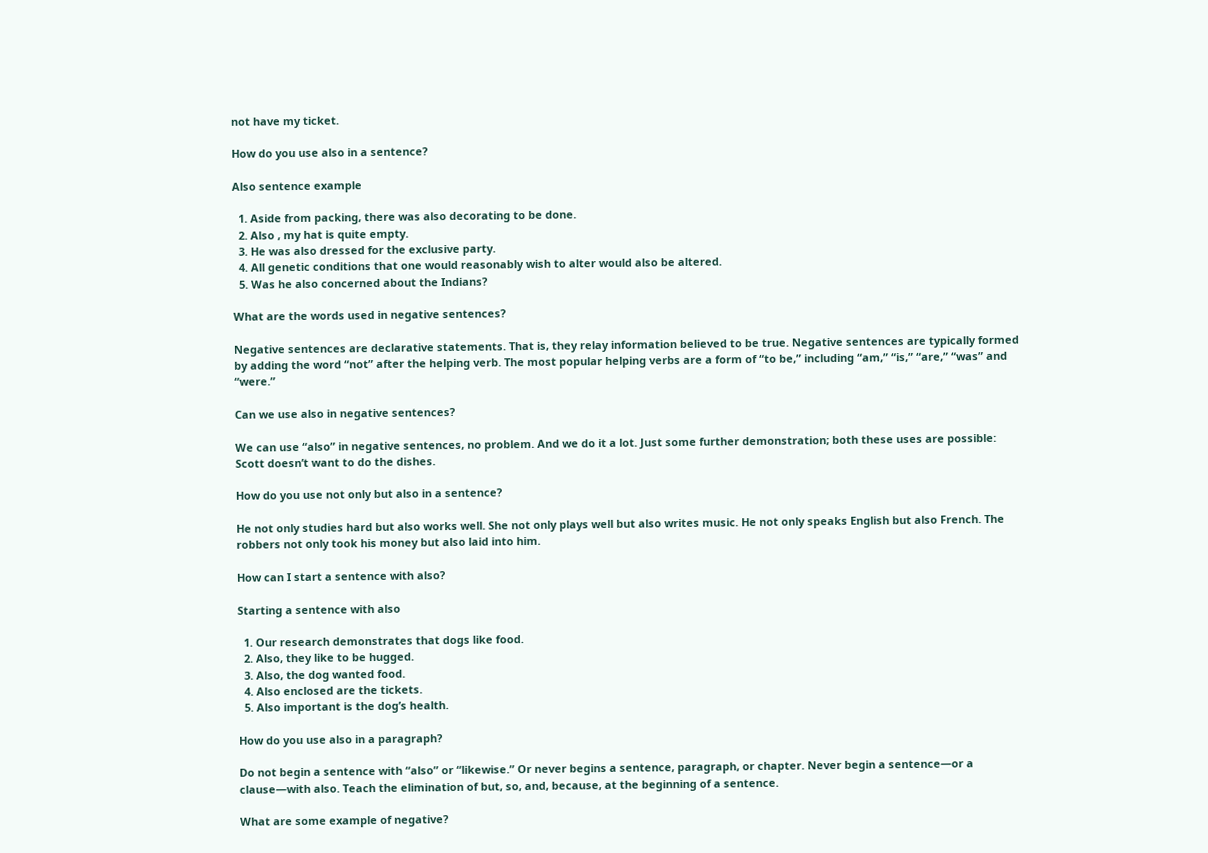not have my ticket.

How do you use also in a sentence?

Also sentence example

  1. Aside from packing, there was also decorating to be done.
  2. Also , my hat is quite empty.
  3. He was also dressed for the exclusive party.
  4. All genetic conditions that one would reasonably wish to alter would also be altered.
  5. Was he also concerned about the Indians?

What are the words used in negative sentences?

Negative sentences are declarative statements. That is, they relay information believed to be true. Negative sentences are typically formed by adding the word “not” after the helping verb. The most popular helping verbs are a form of “to be,” including “am,” “is,” “are,” “was” and “were.”

Can we use also in negative sentences?

We can use “also” in negative sentences, no problem. And we do it a lot. Just some further demonstration; both these uses are possible: Scott doesn’t want to do the dishes.

How do you use not only but also in a sentence?

He not only studies hard but also works well. She not only plays well but also writes music. He not only speaks English but also French. The robbers not only took his money but also laid into him.

How can I start a sentence with also?

Starting a sentence with also

  1. Our research demonstrates that dogs like food.
  2. Also, they like to be hugged.
  3. Also, the dog wanted food.
  4. Also enclosed are the tickets.
  5. Also important is the dog’s health.

How do you use also in a paragraph?

Do not begin a sentence with “also” or “likewise.” Or never begins a sentence, paragraph, or chapter. Never begin a sentence—or a clause—with also. Teach the elimination of but, so, and, because, at the beginning of a sentence.

What are some example of negative?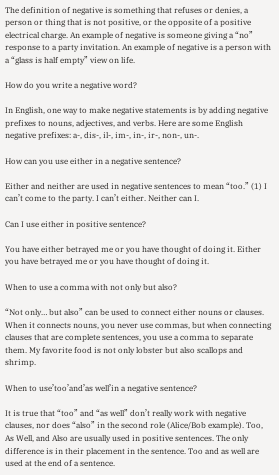The definition of negative is something that refuses or denies, a person or thing that is not positive, or the opposite of a positive electrical charge. An example of negative is someone giving a “no” response to a party invitation. An example of negative is a person with a “glass is half empty” view on life.

How do you write a negative word?

In English, one way to make negative statements is by adding negative prefixes to nouns, adjectives, and verbs. Here are some English negative prefixes: a-, dis-, il-, im-, in-, ir-, non-, un-.

How can you use either in a negative sentence?

Either and neither are used in negative sentences to mean “too.” (1) I can’t come to the party. I can’t either. Neither can I.

Can I use either in positive sentence?

You have either betrayed me or you have thought of doing it. Either you have betrayed me or you have thought of doing it.

When to use a comma with not only but also?

“Not only… but also” can be used to connect either nouns or clauses. When it connects nouns, you never use commas, but when connecting clauses that are complete sentences, you use a comma to separate them. My favorite food is not only lobster but also scallops and shrimp.

When to use’too’and’as well’in a negative sentence?

It is true that “too” and “as well” don’t really work with negative clauses, nor does “also” in the second role (Alice/Bob example). Too, As Well, and Also are usually used in positive sentences. The only difference is in their placement in the sentence. Too and as well are used at the end of a sentence.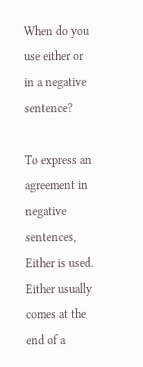When do you use either or in a negative sentence?

To express an agreement in negative sentences, Either is used. Either usually comes at the end of a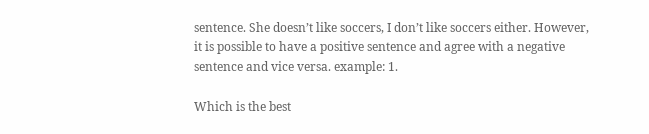sentence. She doesn’t like soccers, I don’t like soccers either. However, it is possible to have a positive sentence and agree with a negative sentence and vice versa. example: 1.

Which is the best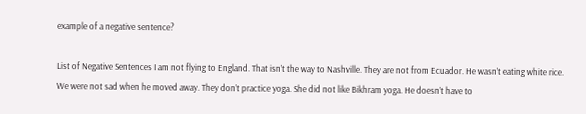example of a negative sentence?

List of Negative Sentences I am not flying to England. That isn’t the way to Nashville. They are not from Ecuador. He wasn’t eating white rice. We were not sad when he moved away. They don’t practice yoga. She did not like Bikhram yoga. He doesn’t have to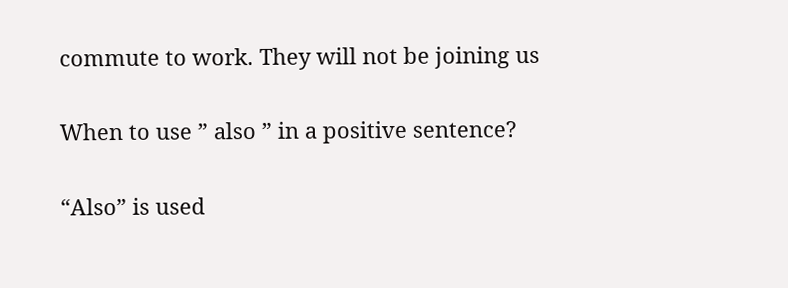commute to work. They will not be joining us

When to use ” also ” in a positive sentence?

“Also” is used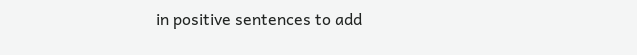in positive sentences to add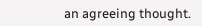an agreeing thought.